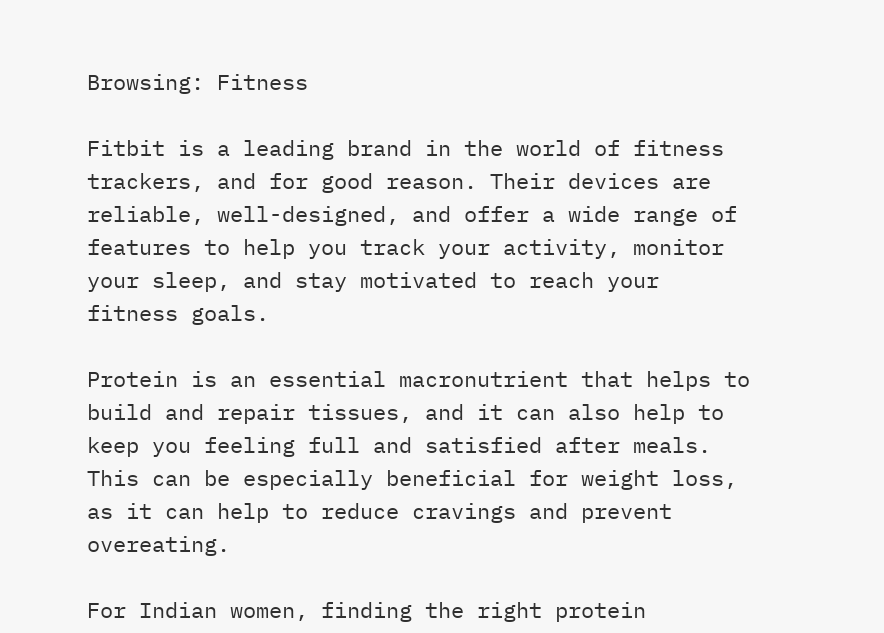Browsing: Fitness

Fitbit is a leading brand in the world of fitness trackers, and for good reason. Their devices are reliable, well-designed, and offer a wide range of features to help you track your activity, monitor your sleep, and stay motivated to reach your fitness goals.

Protein is an essential macronutrient that helps to build and repair tissues, and it can also help to keep you feeling full and satisfied after meals. This can be especially beneficial for weight loss, as it can help to reduce cravings and prevent overeating.

For Indian women, finding the right protein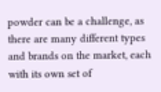powder can be a challenge, as there are many different types and brands on the market, each with its own set of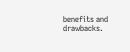benefits and drawbacks.